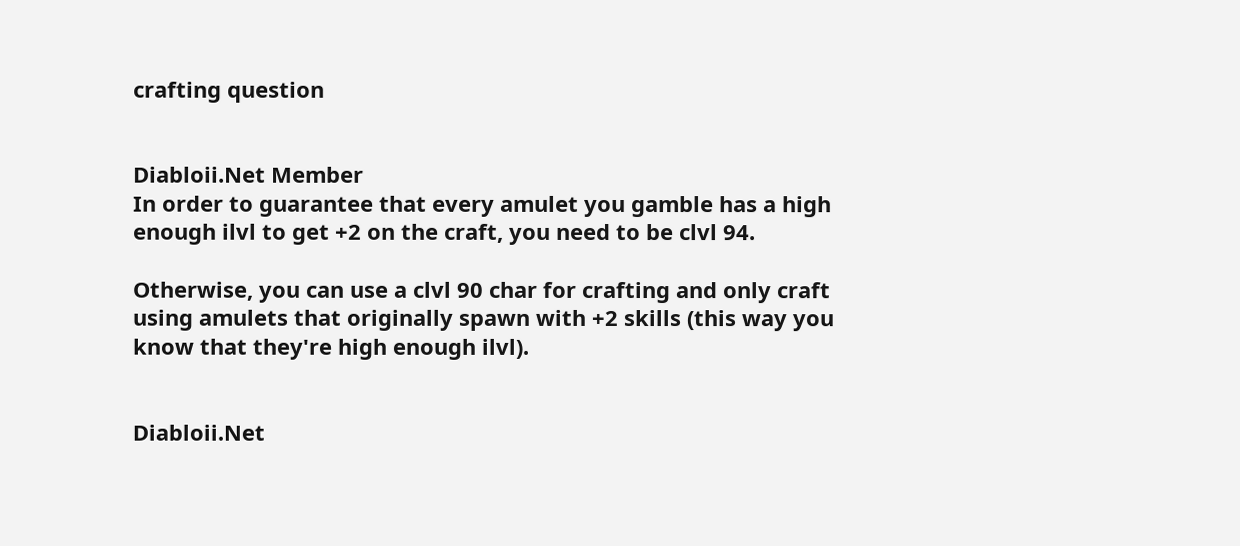crafting question


Diabloii.Net Member
In order to guarantee that every amulet you gamble has a high enough ilvl to get +2 on the craft, you need to be clvl 94.

Otherwise, you can use a clvl 90 char for crafting and only craft using amulets that originally spawn with +2 skills (this way you know that they're high enough ilvl).


Diabloii.Net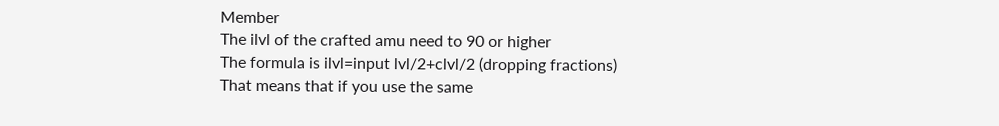Member
The ilvl of the crafted amu need to 90 or higher
The formula is ilvl=input lvl/2+clvl/2 (dropping fractions)
That means that if you use the same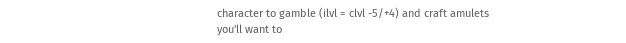character to gamble (ilvl = clvl -5/+4) and craft amulets you'll want to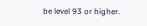be level 93 or higher.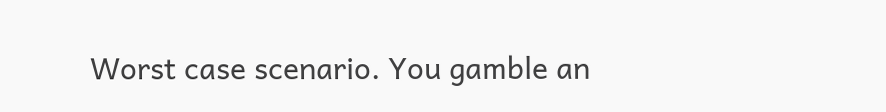Worst case scenario. You gamble an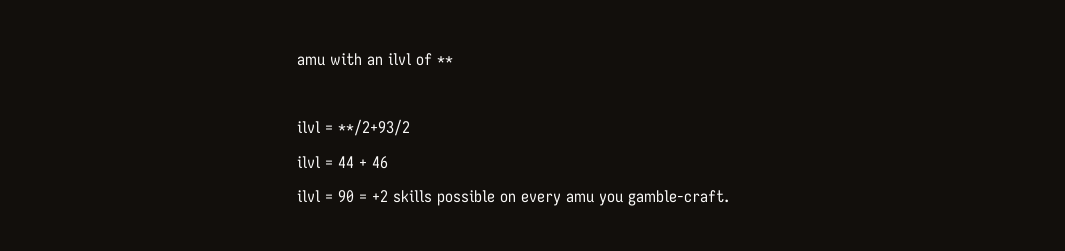amu with an ilvl of **

ilvl = **/2+93/2
ilvl = 44 + 46
ilvl = 90 = +2 skills possible on every amu you gamble-craft.